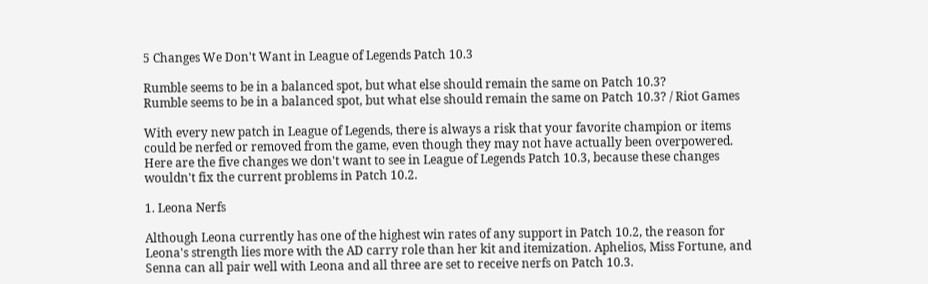5 Changes We Don't Want in League of Legends Patch 10.3

Rumble seems to be in a balanced spot, but what else should remain the same on Patch 10.3?
Rumble seems to be in a balanced spot, but what else should remain the same on Patch 10.3? / Riot Games

With every new patch in League of Legends, there is always a risk that your favorite champion or items could be nerfed or removed from the game, even though they may not have actually been overpowered. Here are the five changes we don't want to see in League of Legends Patch 10.3, because these changes wouldn't fix the current problems in Patch 10.2.

1. Leona Nerfs

Although Leona currently has one of the highest win rates of any support in Patch 10.2, the reason for Leona's strength lies more with the AD carry role than her kit and itemization. Aphelios, Miss Fortune, and Senna can all pair well with Leona and all three are set to receive nerfs on Patch 10.3.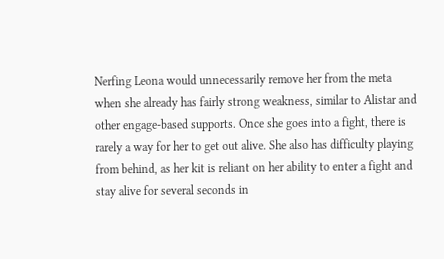Nerfing Leona would unnecessarily remove her from the meta when she already has fairly strong weakness, similar to Alistar and other engage-based supports. Once she goes into a fight, there is rarely a way for her to get out alive. She also has difficulty playing from behind, as her kit is reliant on her ability to enter a fight and stay alive for several seconds in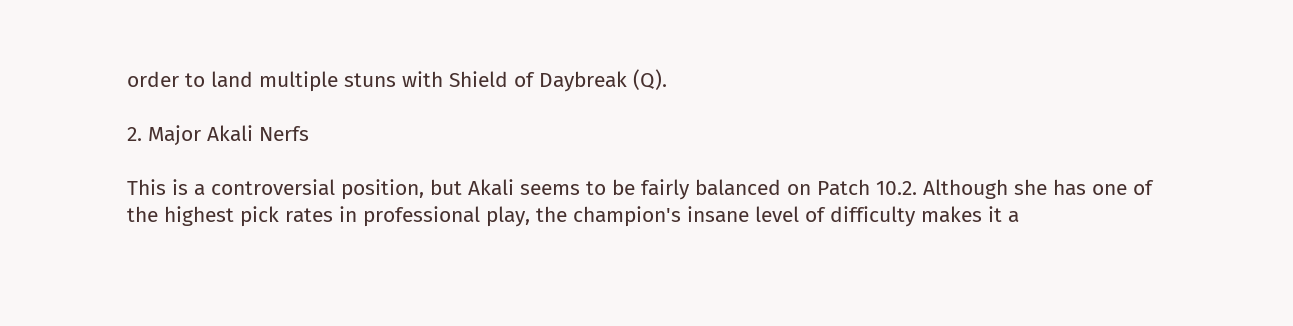order to land multiple stuns with Shield of Daybreak (Q).

2. Major Akali Nerfs

This is a controversial position, but Akali seems to be fairly balanced on Patch 10.2. Although she has one of the highest pick rates in professional play, the champion's insane level of difficulty makes it a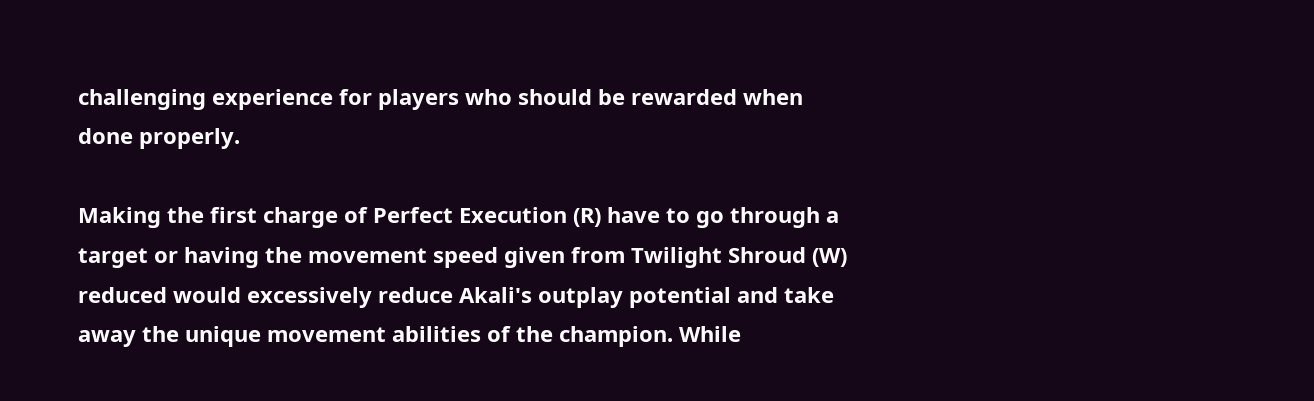challenging experience for players who should be rewarded when done properly.

Making the first charge of Perfect Execution (R) have to go through a target or having the movement speed given from Twilight Shroud (W) reduced would excessively reduce Akali's outplay potential and take away the unique movement abilities of the champion. While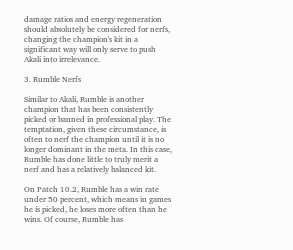damage ratios and energy regeneration should absolutely be considered for nerfs, changing the champion's kit in a significant way will only serve to push Akali into irrelevance.

3. Rumble Nerfs

Similar to Akali, Rumble is another champion that has been consistently picked or banned in professional play. The temptation, given these circumstance, is often to nerf the champion until it is no longer dominant in the meta. In this case, Rumble has done little to truly merit a nerf and has a relatively balanced kit.

On Patch 10.2, Rumble has a win rate under 50 percent, which means in games he is picked, he loses more often than he wins. Of course, Rumble has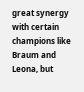great synergy with certain champions like Braum and Leona, but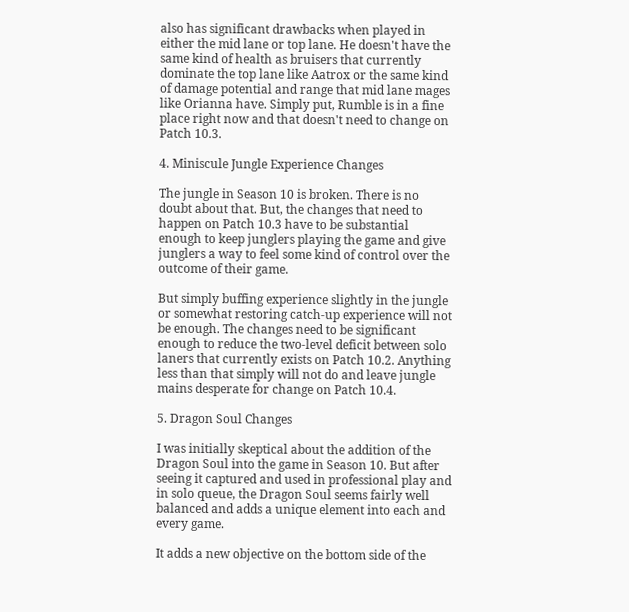also has significant drawbacks when played in either the mid lane or top lane. He doesn't have the same kind of health as bruisers that currently dominate the top lane like Aatrox or the same kind of damage potential and range that mid lane mages like Orianna have. Simply put, Rumble is in a fine place right now and that doesn't need to change on Patch 10.3.

4. Miniscule Jungle Experience Changes

The jungle in Season 10 is broken. There is no doubt about that. But, the changes that need to happen on Patch 10.3 have to be substantial enough to keep junglers playing the game and give junglers a way to feel some kind of control over the outcome of their game.

But simply buffing experience slightly in the jungle or somewhat restoring catch-up experience will not be enough. The changes need to be significant enough to reduce the two-level deficit between solo laners that currently exists on Patch 10.2. Anything less than that simply will not do and leave jungle mains desperate for change on Patch 10.4.

5. Dragon Soul Changes

I was initially skeptical about the addition of the Dragon Soul into the game in Season 10. But after seeing it captured and used in professional play and in solo queue, the Dragon Soul seems fairly well balanced and adds a unique element into each and every game.

It adds a new objective on the bottom side of the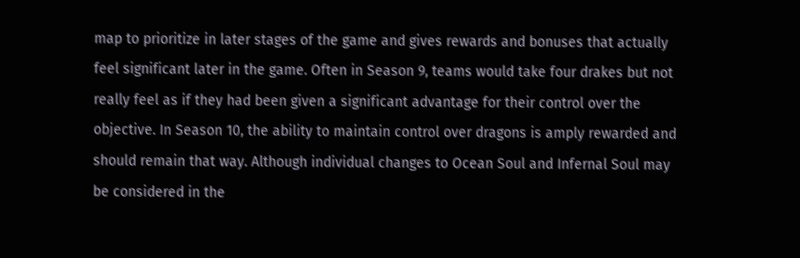map to prioritize in later stages of the game and gives rewards and bonuses that actually feel significant later in the game. Often in Season 9, teams would take four drakes but not really feel as if they had been given a significant advantage for their control over the objective. In Season 10, the ability to maintain control over dragons is amply rewarded and should remain that way. Although individual changes to Ocean Soul and Infernal Soul may be considered in the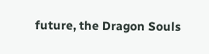future, the Dragon Souls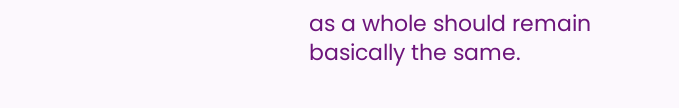as a whole should remain basically the same.